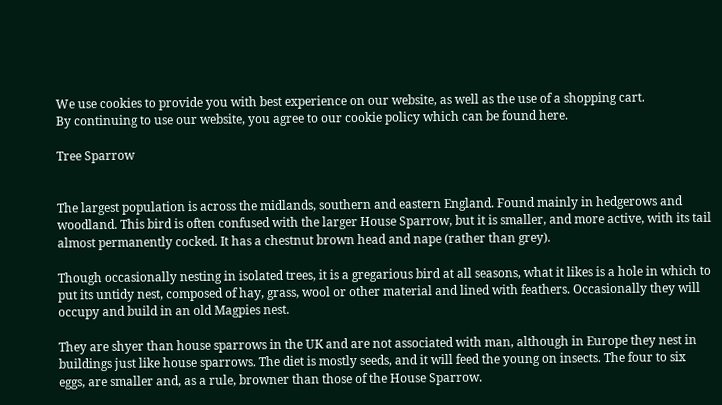We use cookies to provide you with best experience on our website, as well as the use of a shopping cart.
By continuing to use our website, you agree to our cookie policy which can be found here.

Tree Sparrow


The largest population is across the midlands, southern and eastern England. Found mainly in hedgerows and woodland. This bird is often confused with the larger House Sparrow, but it is smaller, and more active, with its tail almost permanently cocked. It has a chestnut brown head and nape (rather than grey).

Though occasionally nesting in isolated trees, it is a gregarious bird at all seasons, what it likes is a hole in which to put its untidy nest, composed of hay, grass, wool or other material and lined with feathers. Occasionally they will occupy and build in an old Magpies nest.

They are shyer than house sparrows in the UK and are not associated with man, although in Europe they nest in buildings just like house sparrows. The diet is mostly seeds, and it will feed the young on insects. The four to six eggs, are smaller and, as a rule, browner than those of the House Sparrow.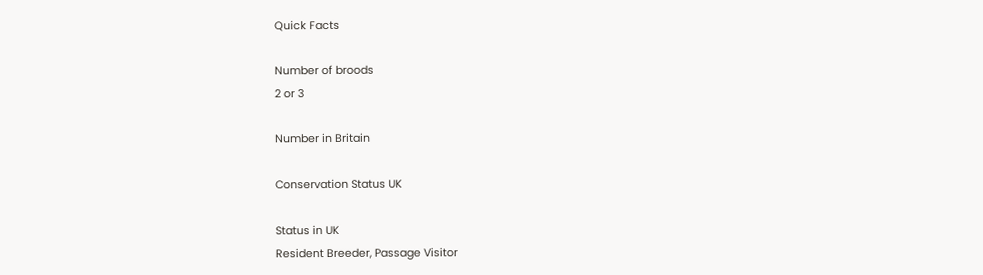Quick Facts

Number of broods
2 or 3

Number in Britain

Conservation Status UK

Status in UK
Resident Breeder, Passage Visitor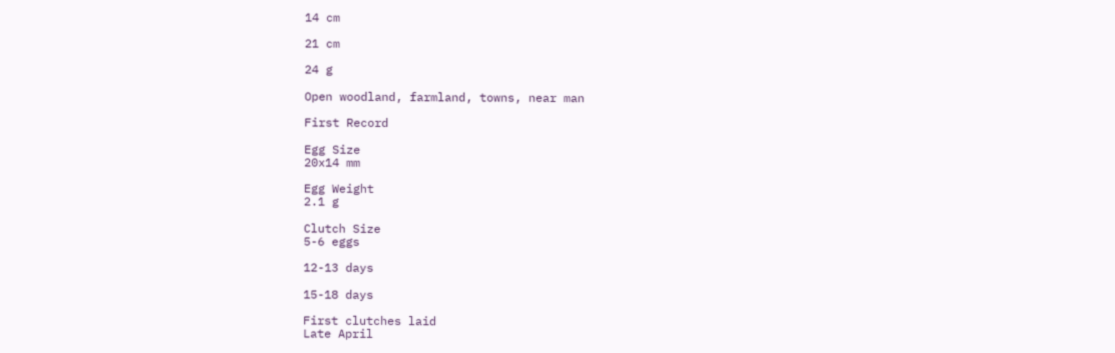14 cm

21 cm

24 g

Open woodland, farmland, towns, near man

First Record

Egg Size
20x14 mm

Egg Weight
2.1 g

Clutch Size
5-6 eggs

12-13 days

15-18 days

First clutches laid
Late April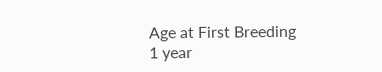Age at First Breeding
1 year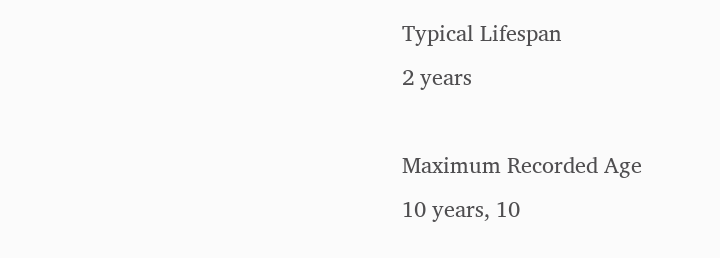Typical Lifespan
2 years

Maximum Recorded Age
10 years, 10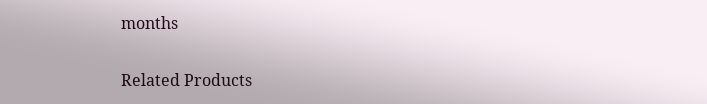months


Related Products